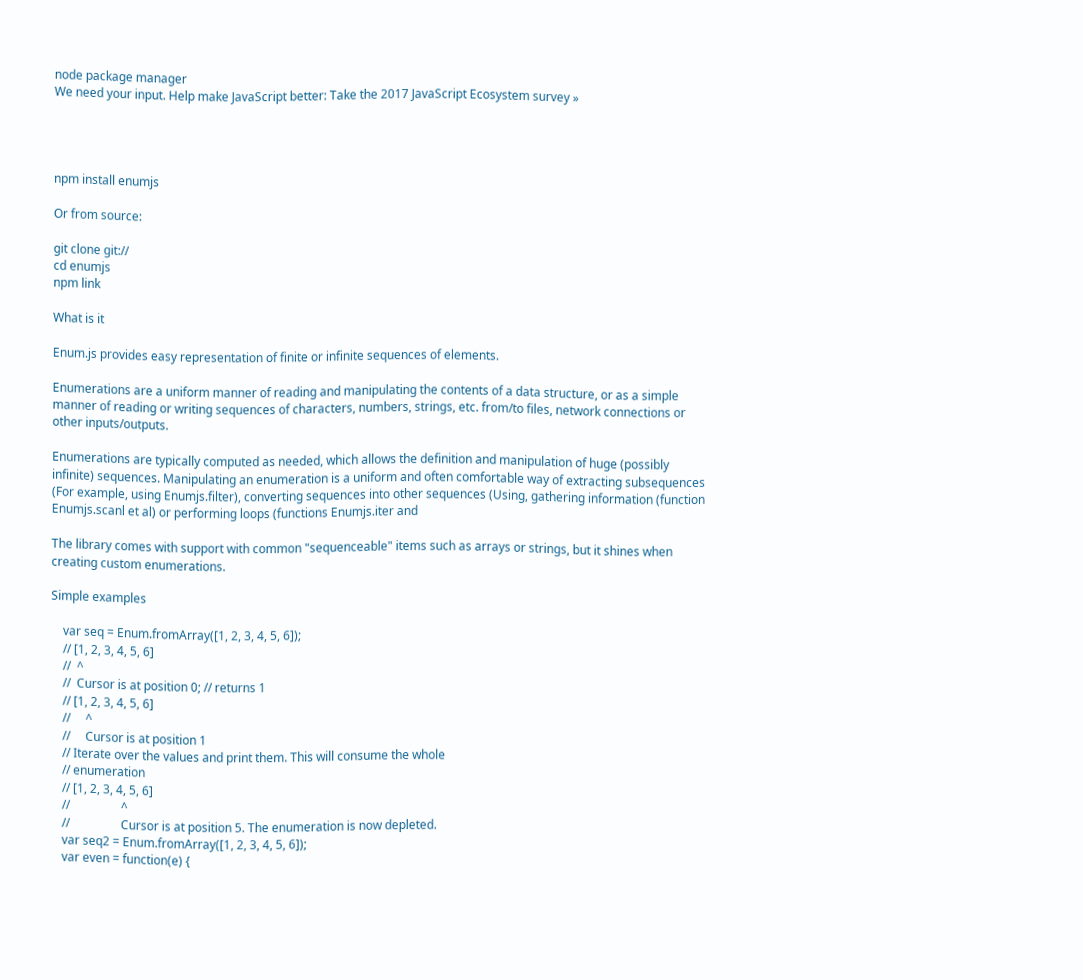node package manager
We need your input. Help make JavaScript better: Take the 2017 JavaScript Ecosystem survey »




npm install enumjs

Or from source:

git clone git://
cd enumjs
npm link

What is it

Enum.js provides easy representation of finite or infinite sequences of elements.

Enumerations are a uniform manner of reading and manipulating the contents of a data structure, or as a simple manner of reading or writing sequences of characters, numbers, strings, etc. from/to files, network connections or other inputs/outputs.

Enumerations are typically computed as needed, which allows the definition and manipulation of huge (possibly infinite) sequences. Manipulating an enumeration is a uniform and often comfortable way of extracting subsequences (For example, using Enumjs.filter), converting sequences into other sequences (Using, gathering information (function Enumjs.scanl et al) or performing loops (functions Enumjs.iter and

The library comes with support with common "sequenceable" items such as arrays or strings, but it shines when creating custom enumerations.

Simple examples

    var seq = Enum.fromArray([1, 2, 3, 4, 5, 6]);
    // [1, 2, 3, 4, 5, 6]
    //  ^
    //  Cursor is at position 0; // returns 1
    // [1, 2, 3, 4, 5, 6]
    //     ^
    //     Cursor is at position 1
    // Iterate over the values and print them. This will consume the whole
    // enumeration
    // [1, 2, 3, 4, 5, 6]
    //                 ^
    //                 Cursor is at position 5. The enumeration is now depleted.
    var seq2 = Enum.fromArray([1, 2, 3, 4, 5, 6]);
    var even = function(e) {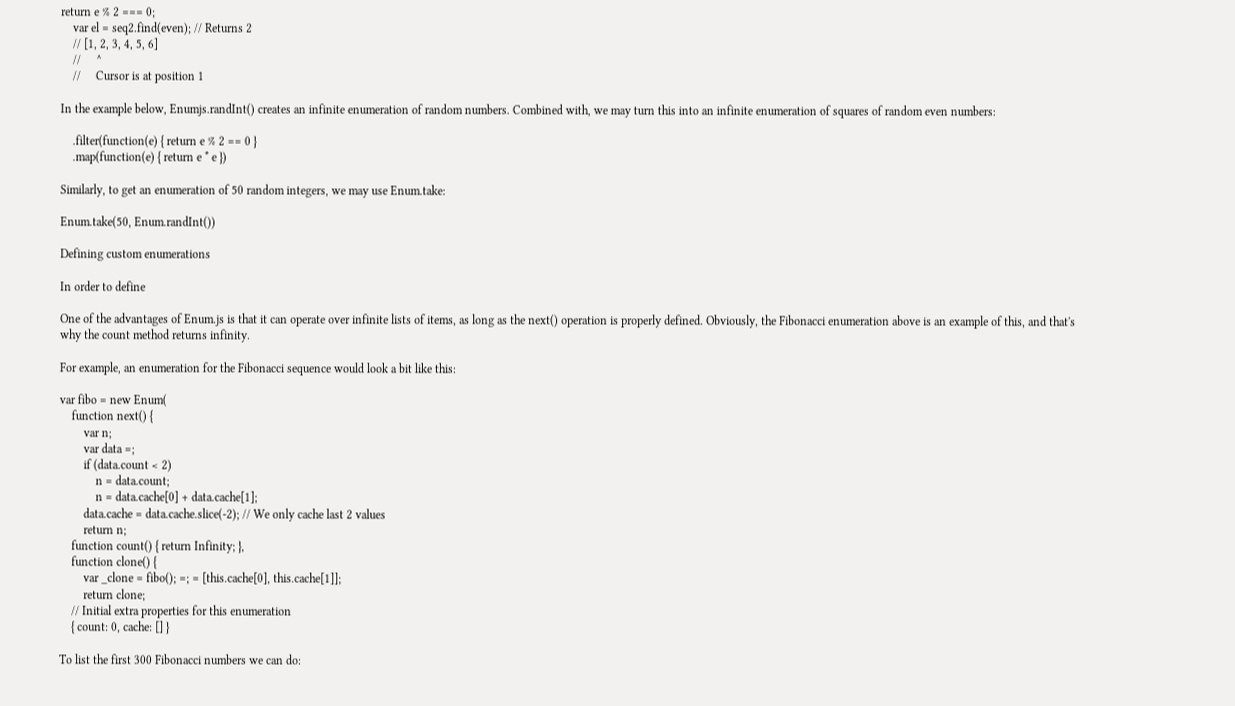return e % 2 === 0;
    var el = seq2.find(even); // Returns 2
    // [1, 2, 3, 4, 5, 6]
    //     ^
    //     Cursor is at position 1

In the example below, Enumjs.randInt() creates an infinite enumeration of random numbers. Combined with, we may turn this into an infinite enumeration of squares of random even numbers:

    .filter(function(e) { return e % 2 == 0 }
    .map(function(e) { return e * e })

Similarly, to get an enumeration of 50 random integers, we may use Enum.take:

Enum.take(50, Enum.randInt())

Defining custom enumerations

In order to define

One of the advantages of Enum.js is that it can operate over infinite lists of items, as long as the next() operation is properly defined. Obviously, the Fibonacci enumeration above is an example of this, and that's why the count method returns infinity.

For example, an enumeration for the Fibonacci sequence would look a bit like this:

var fibo = new Enum(
    function next() {
        var n;
        var data =;
        if (data.count < 2)
            n = data.count;
            n = data.cache[0] + data.cache[1];
        data.cache = data.cache.slice(-2); // We only cache last 2 values
        return n;
    function count() { return Infinity; },
    function clone() {
        var _clone = fibo(); =; = [this.cache[0], this.cache[1]];
        return clone;
    // Initial extra properties for this enumeration
    { count: 0, cache: [] }

To list the first 300 Fibonacci numbers we can do: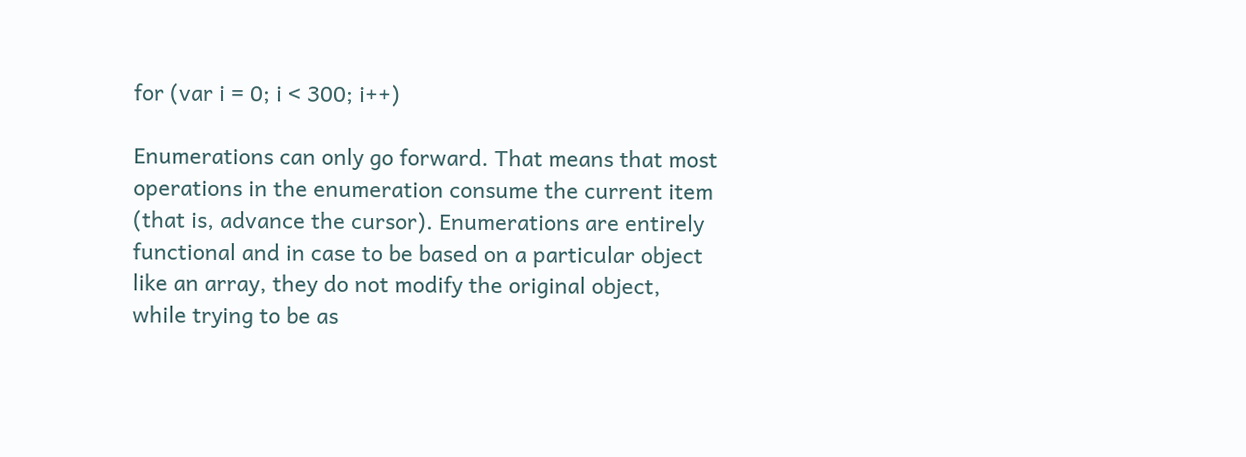for (var i = 0; i < 300; i++)

Enumerations can only go forward. That means that most operations in the enumeration consume the current item (that is, advance the cursor). Enumerations are entirely functional and in case to be based on a particular object like an array, they do not modify the original object, while trying to be as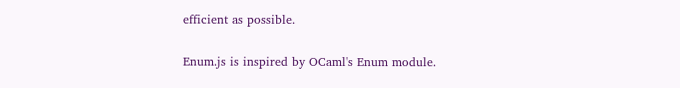efficient as possible.

Enum.js is inspired by OCaml's Enum module.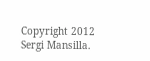Copyright 2012 Sergi Mansilla.